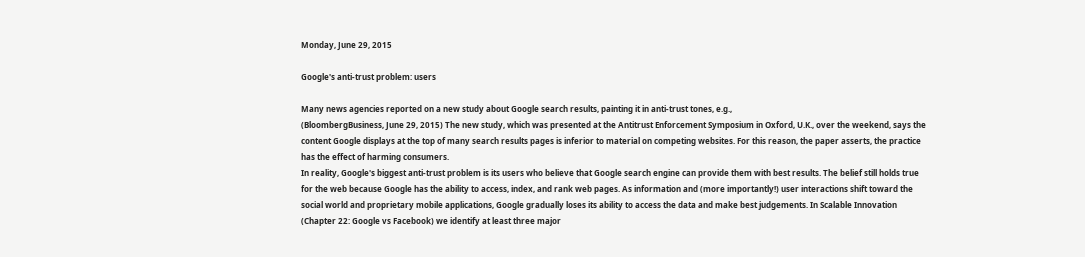Monday, June 29, 2015

Google's anti-trust problem: users

Many news agencies reported on a new study about Google search results, painting it in anti-trust tones, e.g.,
(BloombergBusiness, June 29, 2015) The new study, which was presented at the Antitrust Enforcement Symposium in Oxford, U.K., over the weekend, says the content Google displays at the top of many search results pages is inferior to material on competing websites. For this reason, the paper asserts, the practice has the effect of harming consumers.
In reality, Google's biggest anti-trust problem is its users who believe that Google search engine can provide them with best results. The belief still holds true for the web because Google has the ability to access, index, and rank web pages. As information and (more importantly!) user interactions shift toward the social world and proprietary mobile applications, Google gradually loses its ability to access the data and make best judgements. In Scalable Innovation (Chapter 22: Google vs Facebook) we identify at least three major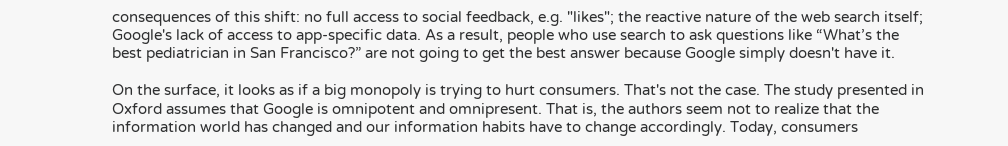consequences of this shift: no full access to social feedback, e.g. "likes"; the reactive nature of the web search itself; Google's lack of access to app-specific data. As a result, people who use search to ask questions like “What’s the best pediatrician in San Francisco?” are not going to get the best answer because Google simply doesn't have it.

On the surface, it looks as if a big monopoly is trying to hurt consumers. That's not the case. The study presented in Oxford assumes that Google is omnipotent and omnipresent. That is, the authors seem not to realize that the information world has changed and our information habits have to change accordingly. Today, consumers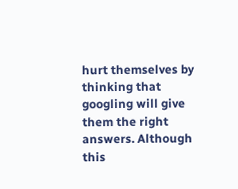hurt themselves by thinking that googling will give them the right answers. Although this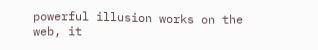powerful illusion works on the web, it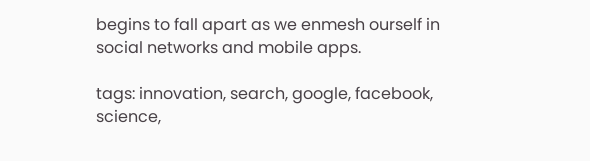begins to fall apart as we enmesh ourself in social networks and mobile apps.

tags: innovation, search, google, facebook, science,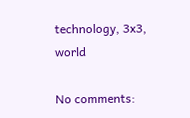technology, 3x3, world

No comments: